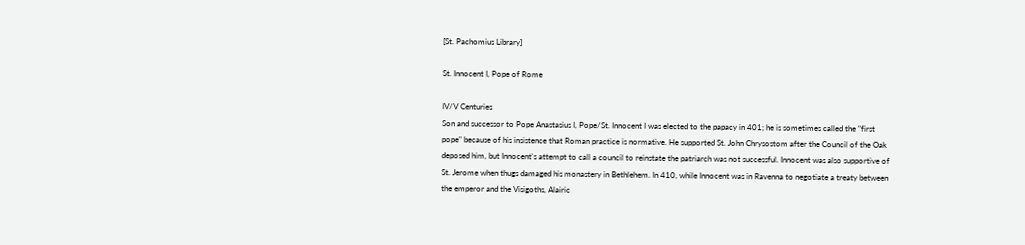[St. Pachomius Library]

St. Innocent I, Pope of Rome

IV/V Centuries
Son and successor to Pope Anastasius I, Pope/St. Innocent I was elected to the papacy in 401; he is sometimes called the "first pope" because of his insistence that Roman practice is normative. He supported St. John Chrysostom after the Council of the Oak deposed him, but Innocent's attempt to call a council to reinstate the patriarch was not successful. Innocent was also supportive of St. Jerome when thugs damaged his monastery in Bethlehem. In 410, while Innocent was in Ravenna to negotiate a treaty between the emperor and the Visigoths, Alairic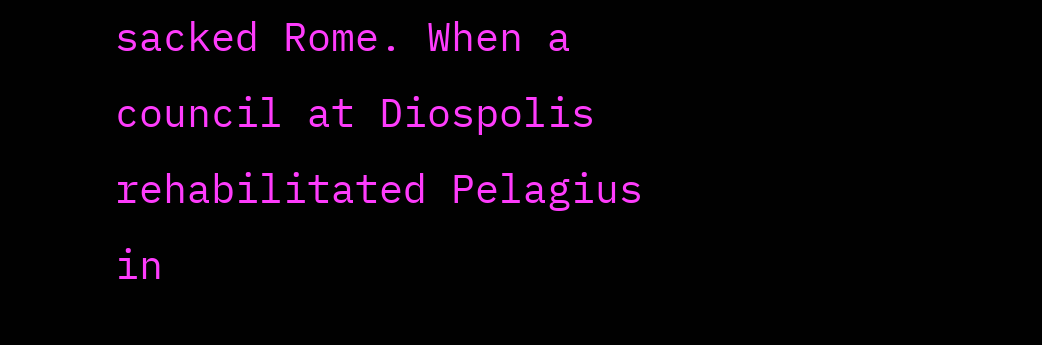sacked Rome. When a council at Diospolis rehabilitated Pelagius in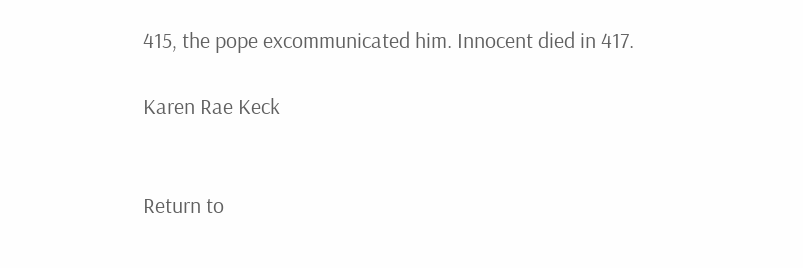415, the pope excommunicated him. Innocent died in 417.

Karen Rae Keck


Return to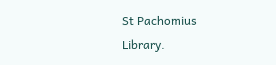St Pachomius Library.